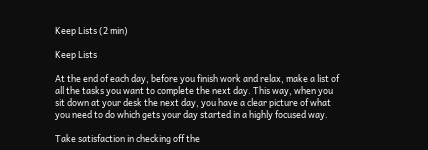Keep Lists (2 min)

Keep Lists

At the end of each day, before you finish work and relax, make a list of all the tasks you want to complete the next day. This way, when you sit down at your desk the next day, you have a clear picture of what you need to do which gets your day started in a highly focused way.

Take satisfaction in checking off the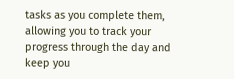tasks as you complete them, allowing you to track your progress through the day and keep you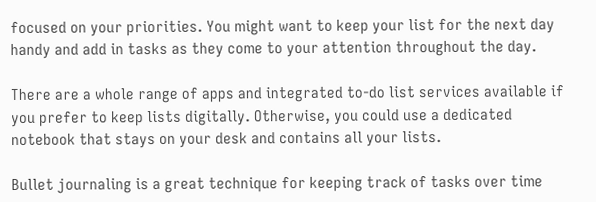focused on your priorities. You might want to keep your list for the next day handy and add in tasks as they come to your attention throughout the day.

There are a whole range of apps and integrated to-do list services available if you prefer to keep lists digitally. Otherwise, you could use a dedicated notebook that stays on your desk and contains all your lists.

Bullet journaling is a great technique for keeping track of tasks over time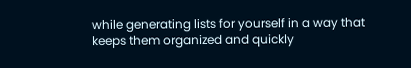while generating lists for yourself in a way that keeps them organized and quickly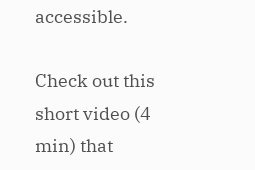accessible.

Check out this short video (4 min) that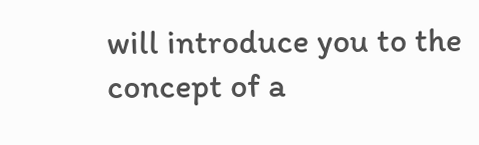will introduce you to the concept of a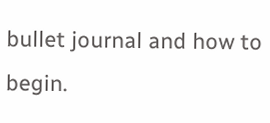bullet journal and how to begin.